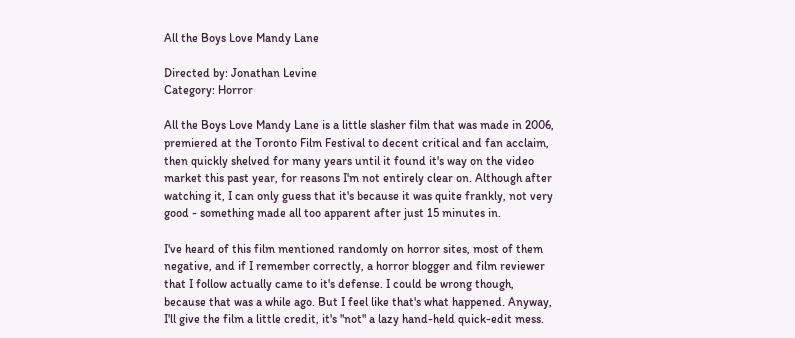All the Boys Love Mandy Lane

Directed by: Jonathan Levine
Category: Horror

All the Boys Love Mandy Lane is a little slasher film that was made in 2006, premiered at the Toronto Film Festival to decent critical and fan acclaim, then quickly shelved for many years until it found it's way on the video market this past year, for reasons I'm not entirely clear on. Although after watching it, I can only guess that it's because it was quite frankly, not very good - something made all too apparent after just 15 minutes in.

I've heard of this film mentioned randomly on horror sites, most of them negative, and if I remember correctly, a horror blogger and film reviewer that I follow actually came to it's defense. I could be wrong though, because that was a while ago. But I feel like that's what happened. Anyway, I'll give the film a little credit, it's "not" a lazy hand-held quick-edit mess.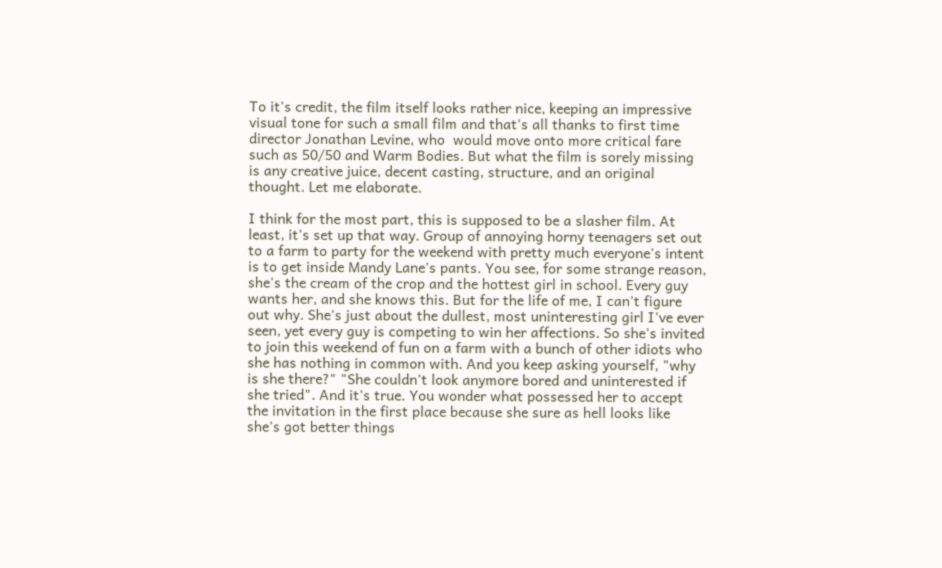To it's credit, the film itself looks rather nice, keeping an impressive visual tone for such a small film and that's all thanks to first time director Jonathan Levine, who  would move onto more critical fare such as 50/50 and Warm Bodies. But what the film is sorely missing is any creative juice, decent casting, structure, and an original thought. Let me elaborate.

I think for the most part, this is supposed to be a slasher film. At least, it's set up that way. Group of annoying horny teenagers set out to a farm to party for the weekend with pretty much everyone's intent is to get inside Mandy Lane's pants. You see, for some strange reason, she's the cream of the crop and the hottest girl in school. Every guy wants her, and she knows this. But for the life of me, I can't figure out why. She's just about the dullest, most uninteresting girl I've ever seen, yet every guy is competing to win her affections. So she's invited to join this weekend of fun on a farm with a bunch of other idiots who she has nothing in common with. And you keep asking yourself, "why is she there?" "She couldn't look anymore bored and uninterested if she tried". And it's true. You wonder what possessed her to accept the invitation in the first place because she sure as hell looks like she's got better things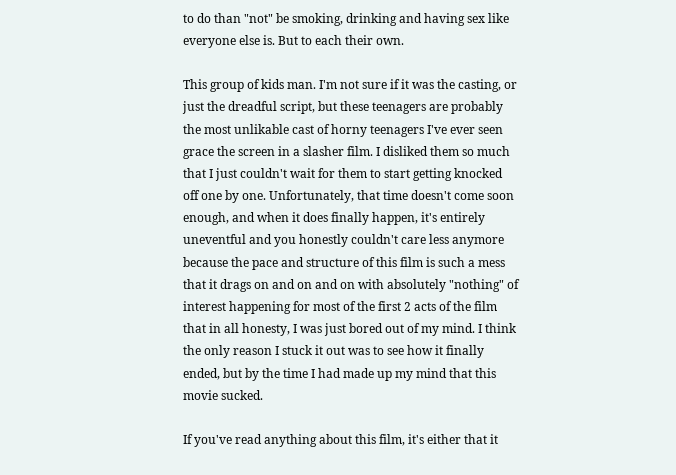to do than "not" be smoking, drinking and having sex like everyone else is. But to each their own.

This group of kids man. I'm not sure if it was the casting, or just the dreadful script, but these teenagers are probably the most unlikable cast of horny teenagers I've ever seen grace the screen in a slasher film. I disliked them so much that I just couldn't wait for them to start getting knocked off one by one. Unfortunately, that time doesn't come soon enough, and when it does finally happen, it's entirely uneventful and you honestly couldn't care less anymore because the pace and structure of this film is such a mess that it drags on and on and on with absolutely "nothing" of interest happening for most of the first 2 acts of the film that in all honesty, I was just bored out of my mind. I think the only reason I stuck it out was to see how it finally ended, but by the time I had made up my mind that this movie sucked.

If you've read anything about this film, it's either that it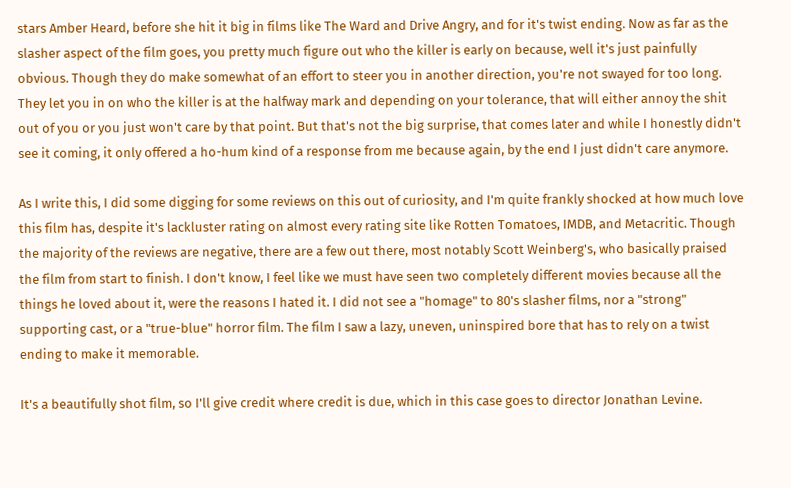stars Amber Heard, before she hit it big in films like The Ward and Drive Angry, and for it's twist ending. Now as far as the slasher aspect of the film goes, you pretty much figure out who the killer is early on because, well it's just painfully obvious. Though they do make somewhat of an effort to steer you in another direction, you're not swayed for too long. They let you in on who the killer is at the halfway mark and depending on your tolerance, that will either annoy the shit out of you or you just won't care by that point. But that's not the big surprise, that comes later and while I honestly didn't see it coming, it only offered a ho-hum kind of a response from me because again, by the end I just didn't care anymore.

As I write this, I did some digging for some reviews on this out of curiosity, and I'm quite frankly shocked at how much love this film has, despite it's lackluster rating on almost every rating site like Rotten Tomatoes, IMDB, and Metacritic. Though the majority of the reviews are negative, there are a few out there, most notably Scott Weinberg's, who basically praised the film from start to finish. I don't know, I feel like we must have seen two completely different movies because all the things he loved about it, were the reasons I hated it. I did not see a "homage" to 80's slasher films, nor a "strong" supporting cast, or a "true-blue" horror film. The film I saw a lazy, uneven, uninspired bore that has to rely on a twist ending to make it memorable.

It's a beautifully shot film, so I'll give credit where credit is due, which in this case goes to director Jonathan Levine.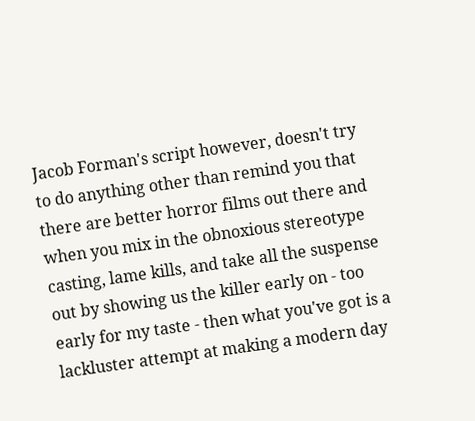Jacob Forman's script however, doesn't try to do anything other than remind you that there are better horror films out there and when you mix in the obnoxious stereotype casting, lame kills, and take all the suspense out by showing us the killer early on - too early for my taste - then what you've got is a lackluster attempt at making a modern day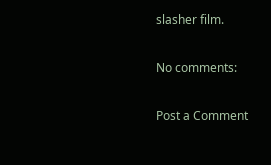slasher film.

No comments:

Post a Comment